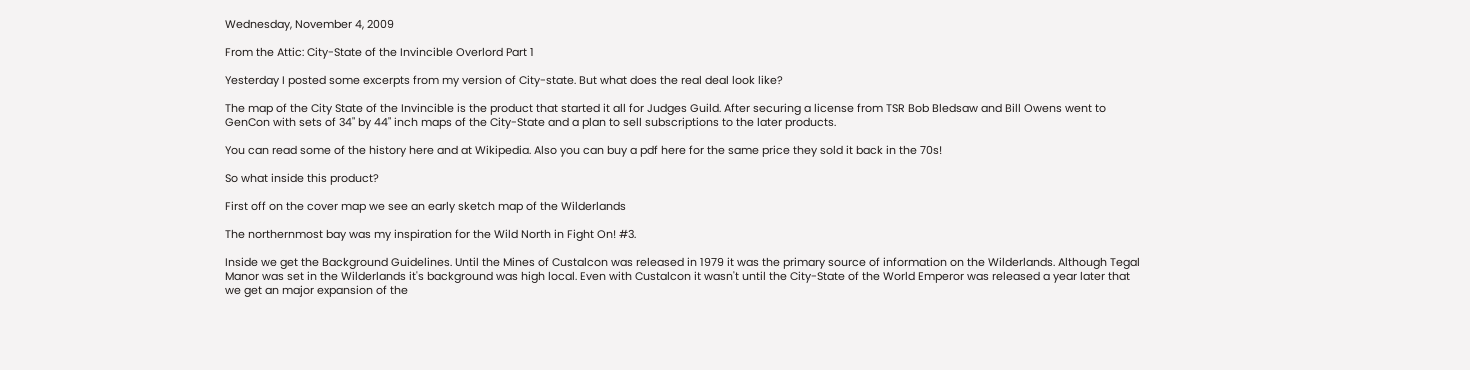Wednesday, November 4, 2009

From the Attic: City-State of the Invincible Overlord Part 1

Yesterday I posted some excerpts from my version of City-state. But what does the real deal look like?

The map of the City State of the Invincible is the product that started it all for Judges Guild. After securing a license from TSR Bob Bledsaw and Bill Owens went to GenCon with sets of 34" by 44" inch maps of the City-State and a plan to sell subscriptions to the later products.

You can read some of the history here and at Wikipedia. Also you can buy a pdf here for the same price they sold it back in the 70s!

So what inside this product?

First off on the cover map we see an early sketch map of the Wilderlands

The northernmost bay was my inspiration for the Wild North in Fight On! #3.

Inside we get the Background Guidelines. Until the Mines of Custalcon was released in 1979 it was the primary source of information on the Wilderlands. Although Tegal Manor was set in the Wilderlands it's background was high local. Even with Custalcon it wasn't until the City-State of the World Emperor was released a year later that we get an major expansion of the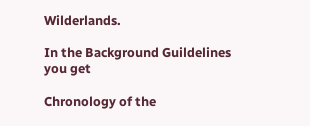Wilderlands.

In the Background Guildelines you get

Chronology of the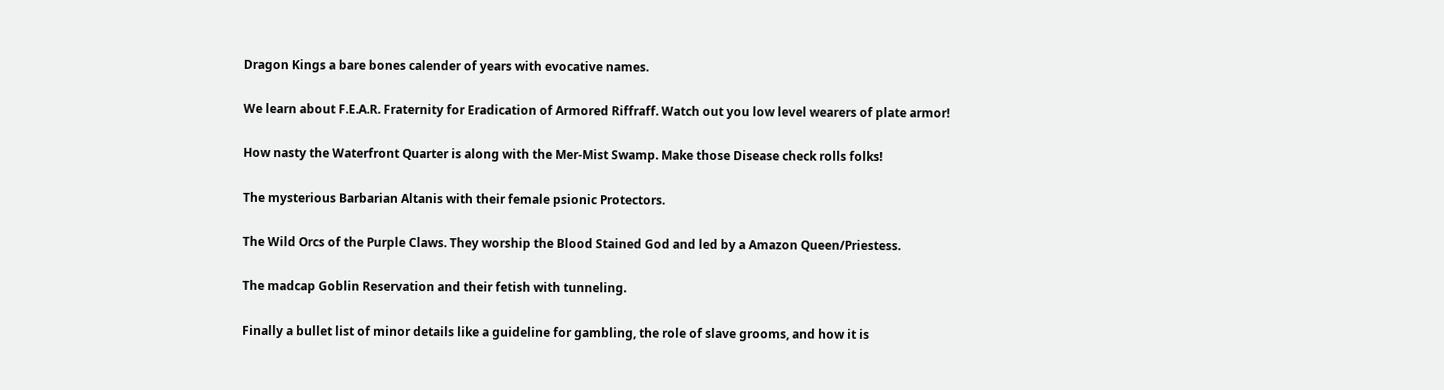Dragon Kings a bare bones calender of years with evocative names.

We learn about F.E.A.R. Fraternity for Eradication of Armored Riffraff. Watch out you low level wearers of plate armor!

How nasty the Waterfront Quarter is along with the Mer-Mist Swamp. Make those Disease check rolls folks!

The mysterious Barbarian Altanis with their female psionic Protectors.

The Wild Orcs of the Purple Claws. They worship the Blood Stained God and led by a Amazon Queen/Priestess.

The madcap Goblin Reservation and their fetish with tunneling.

Finally a bullet list of minor details like a guideline for gambling, the role of slave grooms, and how it is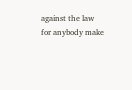against the law for anybody make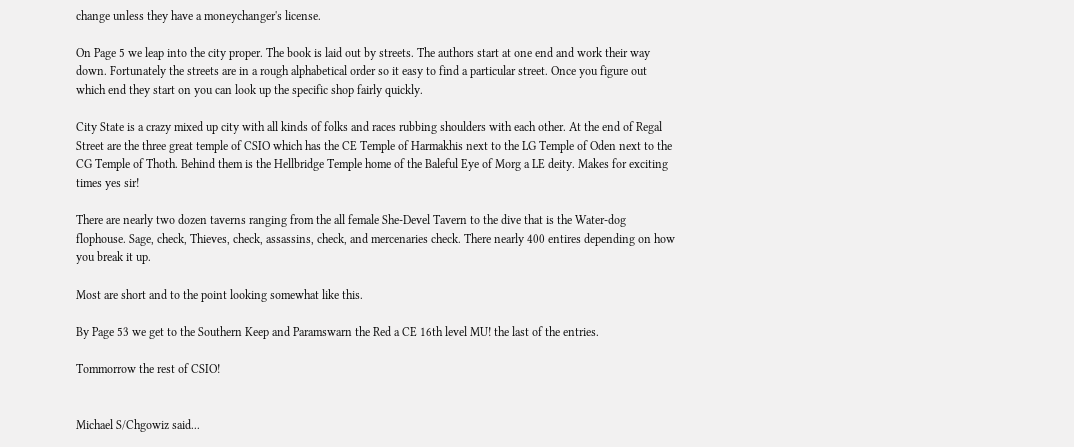change unless they have a moneychanger's license.

On Page 5 we leap into the city proper. The book is laid out by streets. The authors start at one end and work their way down. Fortunately the streets are in a rough alphabetical order so it easy to find a particular street. Once you figure out which end they start on you can look up the specific shop fairly quickly.

City State is a crazy mixed up city with all kinds of folks and races rubbing shoulders with each other. At the end of Regal Street are the three great temple of CSIO which has the CE Temple of Harmakhis next to the LG Temple of Oden next to the CG Temple of Thoth. Behind them is the Hellbridge Temple home of the Baleful Eye of Morg a LE deity. Makes for exciting times yes sir!

There are nearly two dozen taverns ranging from the all female She-Devel Tavern to the dive that is the Water-dog flophouse. Sage, check, Thieves, check, assassins, check, and mercenaries check. There nearly 400 entires depending on how you break it up.

Most are short and to the point looking somewhat like this.

By Page 53 we get to the Southern Keep and Paramswarn the Red a CE 16th level MU! the last of the entries.

Tommorrow the rest of CSIO!


Michael S/Chgowiz said...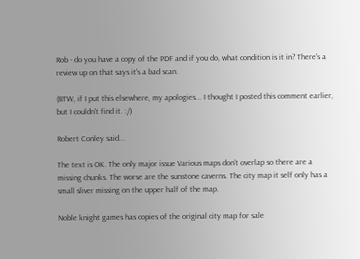Rob - do you have a copy of the PDF and if you do, what condition is it in? There's a review up on that says it's a bad scan.

(BTW, if I put this elsewhere, my apologies... I thought I posted this comment earlier, but I couldn't find it. :/)

Robert Conley said...

The text is OK. The only major issue Various maps don't overlap so there are a missing chunks. The worse are the sunstone caverns. The city map it self only has a small sliver missing on the upper half of the map.

Noble knight games has copies of the original city map for sale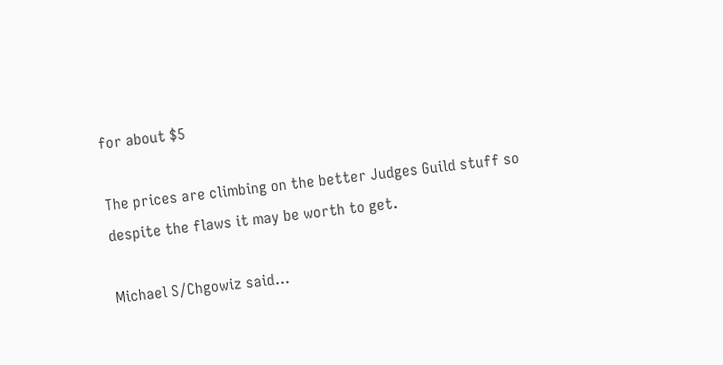for about $5

The prices are climbing on the better Judges Guild stuff so despite the flaws it may be worth to get.

Michael S/Chgowiz said...